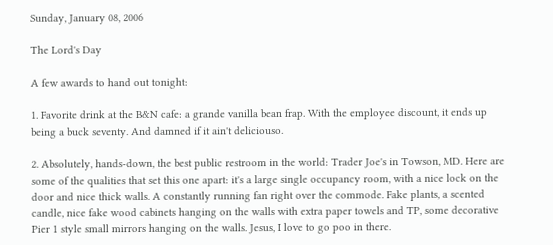Sunday, January 08, 2006

The Lord's Day

A few awards to hand out tonight:

1. Favorite drink at the B&N cafe: a grande vanilla bean frap. With the employee discount, it ends up being a buck seventy. And damned if it ain't deliciouso.

2. Absolutely, hands-down, the best public restroom in the world: Trader Joe's in Towson, MD. Here are some of the qualities that set this one apart: it's a large single occupancy room, with a nice lock on the door and nice thick walls. A constantly running fan right over the commode. Fake plants, a scented candle, nice fake wood cabinets hanging on the walls with extra paper towels and TP, some decorative Pier 1 style small mirrors hanging on the walls. Jesus, I love to go poo in there.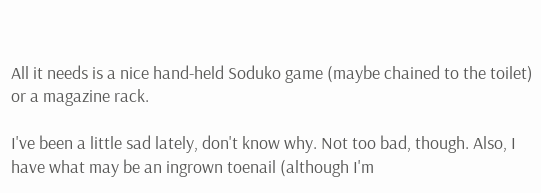All it needs is a nice hand-held Soduko game (maybe chained to the toilet) or a magazine rack.

I've been a little sad lately, don't know why. Not too bad, though. Also, I have what may be an ingrown toenail (although I'm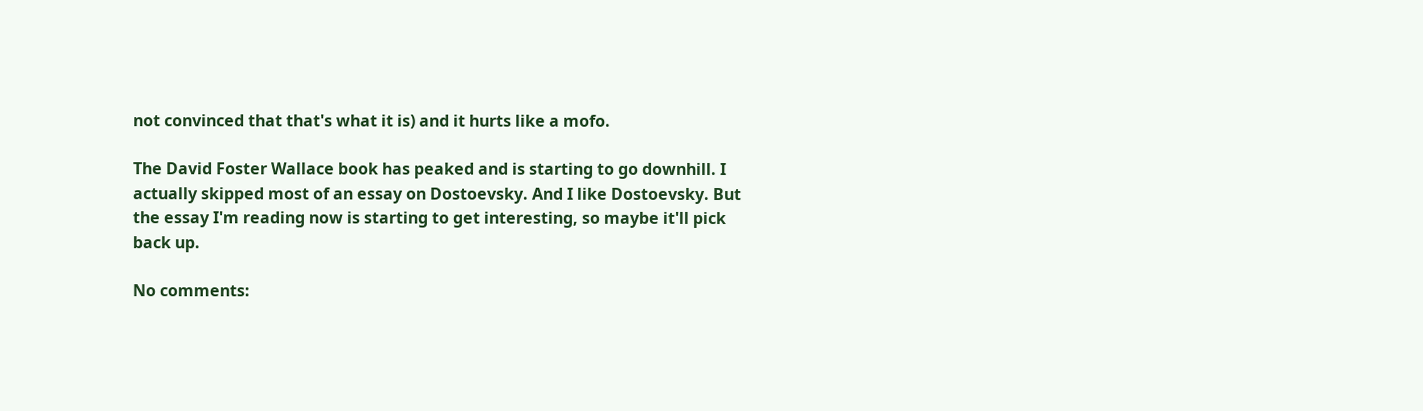not convinced that that's what it is) and it hurts like a mofo.

The David Foster Wallace book has peaked and is starting to go downhill. I actually skipped most of an essay on Dostoevsky. And I like Dostoevsky. But the essay I'm reading now is starting to get interesting, so maybe it'll pick back up.

No comments: